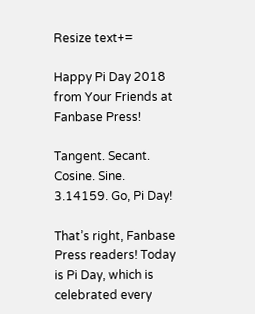Resize text+=

Happy Pi Day 2018 from Your Friends at Fanbase Press!

Tangent. Secant. Cosine. Sine. 3.14159. Go, Pi Day!

That’s right, Fanbase Press readers! Today is Pi Day, which is celebrated every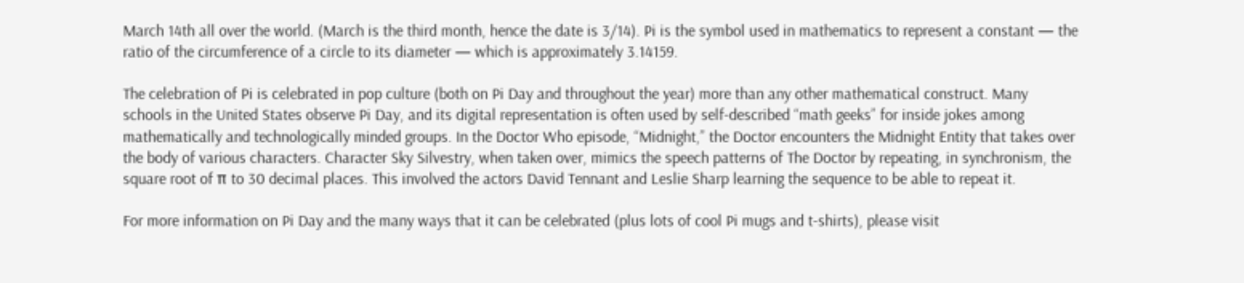March 14th all over the world. (March is the third month, hence the date is 3/14). Pi is the symbol used in mathematics to represent a constant — the ratio of the circumference of a circle to its diameter — which is approximately 3.14159.

The celebration of Pi is celebrated in pop culture (both on Pi Day and throughout the year) more than any other mathematical construct. Many schools in the United States observe Pi Day, and its digital representation is often used by self-described “math geeks” for inside jokes among mathematically and technologically minded groups. In the Doctor Who episode, “Midnight,” the Doctor encounters the Midnight Entity that takes over the body of various characters. Character Sky Silvestry, when taken over, mimics the speech patterns of The Doctor by repeating, in synchronism, the square root of π to 30 decimal places. This involved the actors David Tennant and Leslie Sharp learning the sequence to be able to repeat it.

For more information on Pi Day and the many ways that it can be celebrated (plus lots of cool Pi mugs and t-shirts), please visit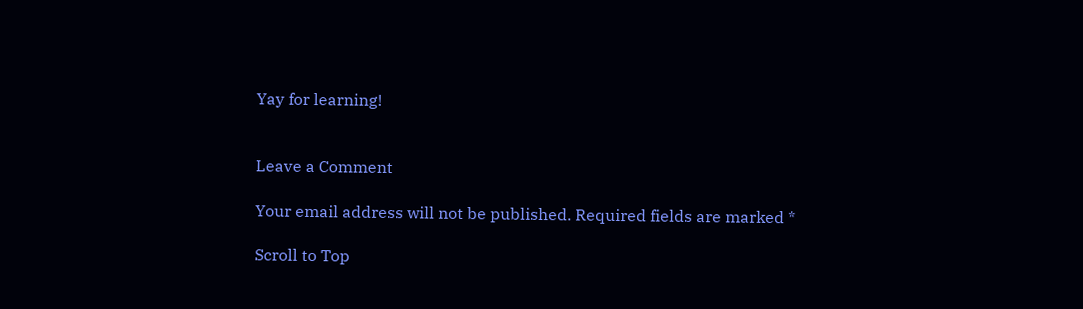Yay for learning!


Leave a Comment

Your email address will not be published. Required fields are marked *

Scroll to Top